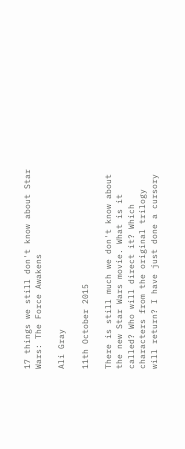17 things we still don't know about Star Wars: The Force Awakens

Ali Gray

11th October 2015

There is still much we don't know about the new Star Wars movie. What is it called? Who will direct it? Which characters from the original trilogy will return? I have just done a cursory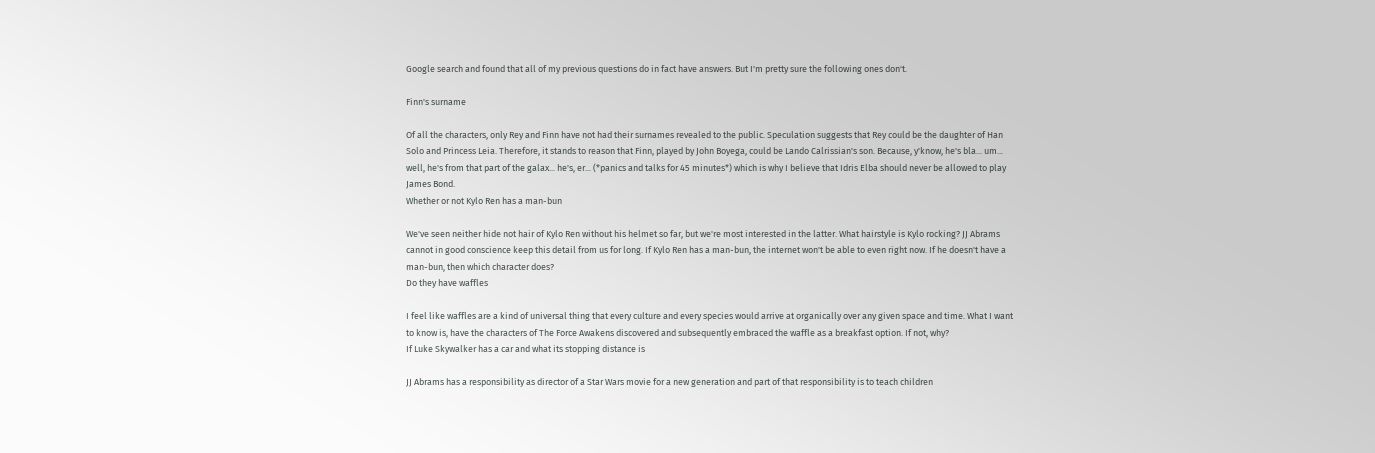Google search and found that all of my previous questions do in fact have answers. But I'm pretty sure the following ones don't.

Finn's surname

Of all the characters, only Rey and Finn have not had their surnames revealed to the public. Speculation suggests that Rey could be the daughter of Han Solo and Princess Leia. Therefore, it stands to reason that Finn, played by John Boyega, could be Lando Calrissian's son. Because, y'know, he's bla... um... well, he's from that part of the galax... he's, er... (*panics and talks for 45 minutes*) which is why I believe that Idris Elba should never be allowed to play James Bond.
Whether or not Kylo Ren has a man-bun

We've seen neither hide not hair of Kylo Ren without his helmet so far, but we're most interested in the latter. What hairstyle is Kylo rocking? JJ Abrams cannot in good conscience keep this detail from us for long. If Kylo Ren has a man-bun, the internet won't be able to even right now. If he doesn't have a man-bun, then which character does?
Do they have waffles

I feel like waffles are a kind of universal thing that every culture and every species would arrive at organically over any given space and time. What I want to know is, have the characters of The Force Awakens discovered and subsequently embraced the waffle as a breakfast option. If not, why?
If Luke Skywalker has a car and what its stopping distance is

JJ Abrams has a responsibility as director of a Star Wars movie for a new generation and part of that responsibility is to teach children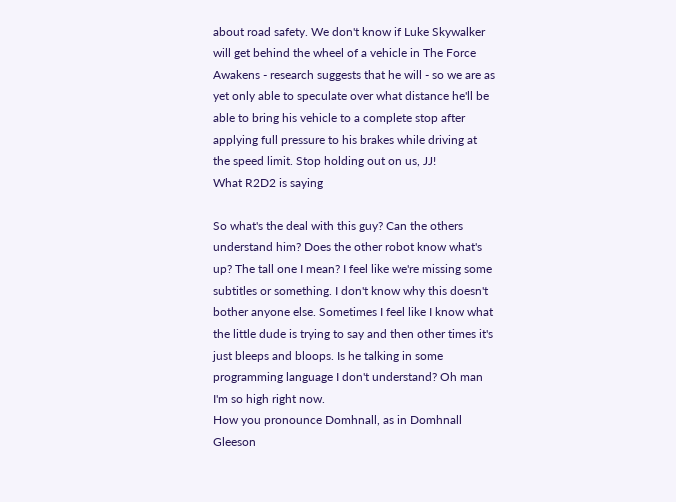about road safety. We don't know if Luke Skywalker will get behind the wheel of a vehicle in The Force Awakens - research suggests that he will - so we are as yet only able to speculate over what distance he'll be able to bring his vehicle to a complete stop after applying full pressure to his brakes while driving at the speed limit. Stop holding out on us, JJ!
What R2D2 is saying

So what's the deal with this guy? Can the others understand him? Does the other robot know what's up? The tall one I mean? I feel like we're missing some subtitles or something. I don't know why this doesn't bother anyone else. Sometimes I feel like I know what the little dude is trying to say and then other times it's just bleeps and bloops. Is he talking in some programming language I don't understand? Oh man I'm so high right now.
How you pronounce Domhnall, as in Domhnall Gleeson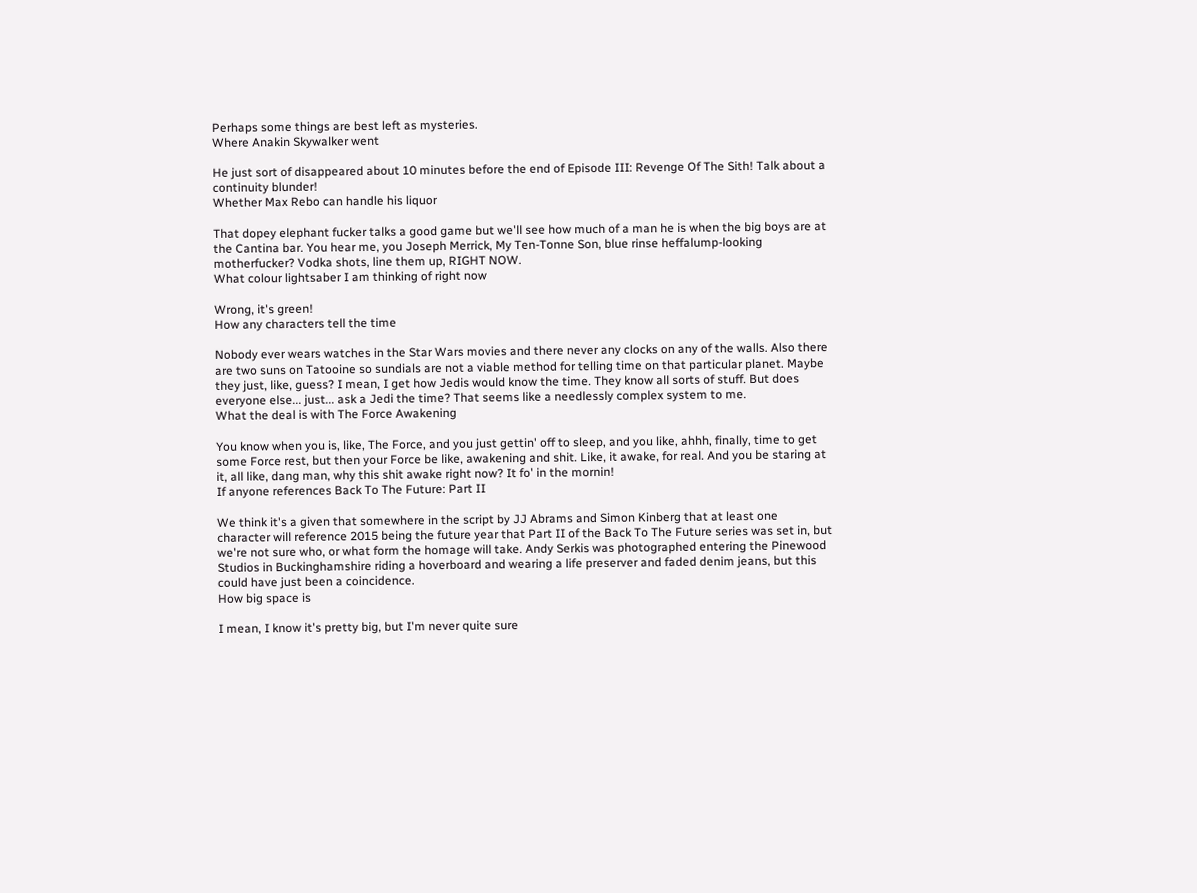Perhaps some things are best left as mysteries.
Where Anakin Skywalker went

He just sort of disappeared about 10 minutes before the end of Episode III: Revenge Of The Sith! Talk about a continuity blunder!
Whether Max Rebo can handle his liquor

That dopey elephant fucker talks a good game but we'll see how much of a man he is when the big boys are at the Cantina bar. You hear me, you Joseph Merrick, My Ten-Tonne Son, blue rinse heffalump-looking motherfucker? Vodka shots, line them up, RIGHT NOW.
What colour lightsaber I am thinking of right now

Wrong, it's green!
How any characters tell the time

Nobody ever wears watches in the Star Wars movies and there never any clocks on any of the walls. Also there are two suns on Tatooine so sundials are not a viable method for telling time on that particular planet. Maybe they just, like, guess? I mean, I get how Jedis would know the time. They know all sorts of stuff. But does everyone else... just... ask a Jedi the time? That seems like a needlessly complex system to me.
What the deal is with The Force Awakening

You know when you is, like, The Force, and you just gettin' off to sleep, and you like, ahhh, finally, time to get some Force rest, but then your Force be like, awakening and shit. Like, it awake, for real. And you be staring at it, all like, dang man, why this shit awake right now? It fo' in the mornin!
If anyone references Back To The Future: Part II

We think it's a given that somewhere in the script by JJ Abrams and Simon Kinberg that at least one character will reference 2015 being the future year that Part II of the Back To The Future series was set in, but we're not sure who, or what form the homage will take. Andy Serkis was photographed entering the Pinewood Studios in Buckinghamshire riding a hoverboard and wearing a life preserver and faded denim jeans, but this could have just been a coincidence.
How big space is

I mean, I know it's pretty big, but I'm never quite sure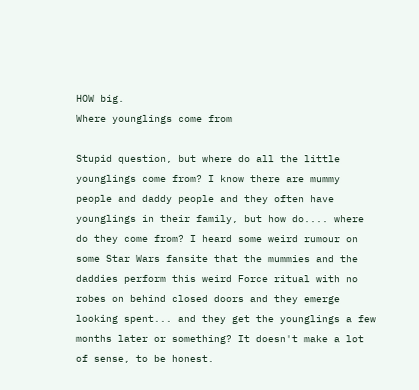HOW big.
Where younglings come from

Stupid question, but where do all the little younglings come from? I know there are mummy people and daddy people and they often have younglings in their family, but how do.... where do they come from? I heard some weird rumour on some Star Wars fansite that the mummies and the daddies perform this weird Force ritual with no robes on behind closed doors and they emerge looking spent... and they get the younglings a few months later or something? It doesn't make a lot of sense, to be honest.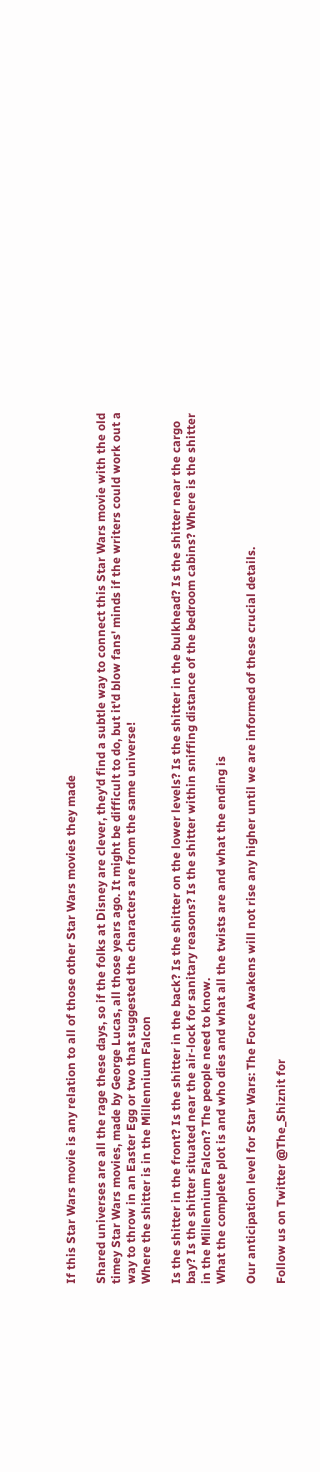If this Star Wars movie is any relation to all of those other Star Wars movies they made

Shared universes are all the rage these days, so if the folks at Disney are clever, they'd find a subtle way to connect this Star Wars movie with the old timey Star Wars movies, made by George Lucas, all those years ago. It might be difficult to do, but it'd blow fans' minds if the writers could work out a way to throw in an Easter Egg or two that suggested the characters are from the same universe!
Where the shitter is in the Millennium Falcon

Is the shitter in the front? Is the shitter in the back? Is the shitter on the lower levels? Is the shitter in the bulkhead? Is the shitter near the cargo bay? Is the shitter situated near the air-lock for sanitary reasons? Is the shitter within sniffing distance of the bedroom cabins? Where is the shitter in the Millennium Falcon? The people need to know.
What the complete plot is and who dies and what all the twists are and what the ending is

Our anticipation level for Star Wars: The Force Awakens will not rise any higher until we are informed of these crucial details.

Follow us on Twitter @The_Shiznit for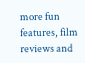more fun features, film reviews and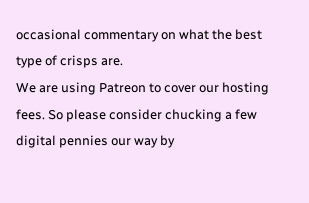occasional commentary on what the best type of crisps are.
We are using Patreon to cover our hosting fees. So please consider chucking a few digital pennies our way by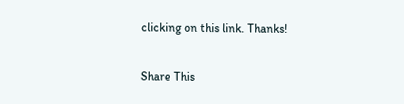clicking on this link. Thanks!

Share This